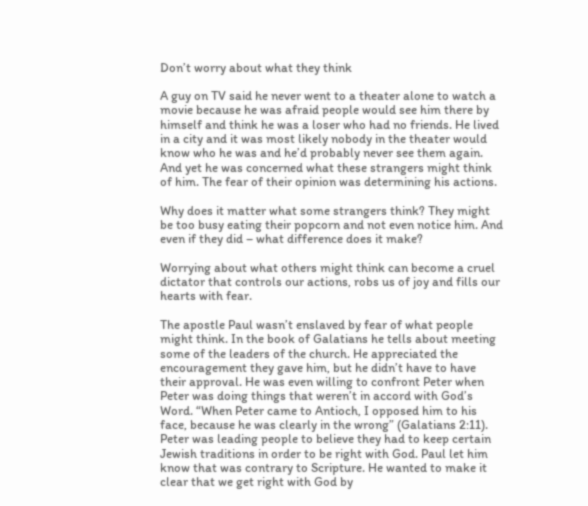Don’t worry about what they think

A guy on TV said he never went to a theater alone to watch a movie because he was afraid people would see him there by himself and think he was a loser who had no friends. He lived in a city and it was most likely nobody in the theater would know who he was and he’d probably never see them again. And yet he was concerned what these strangers might think of him. The fear of their opinion was determining his actions.

Why does it matter what some strangers think? They might be too busy eating their popcorn and not even notice him. And even if they did – what difference does it make?

Worrying about what others might think can become a cruel dictator that controls our actions, robs us of joy and fills our hearts with fear.

The apostle Paul wasn’t enslaved by fear of what people might think. In the book of Galatians he tells about meeting some of the leaders of the church. He appreciated the encouragement they gave him, but he didn’t have to have their approval. He was even willing to confront Peter when Peter was doing things that weren’t in accord with God’s Word. “When Peter came to Antioch, I opposed him to his face, because he was clearly in the wrong” (Galatians 2:11). Peter was leading people to believe they had to keep certain Jewish traditions in order to be right with God. Paul let him know that was contrary to Scripture. He wanted to make it clear that we get right with God by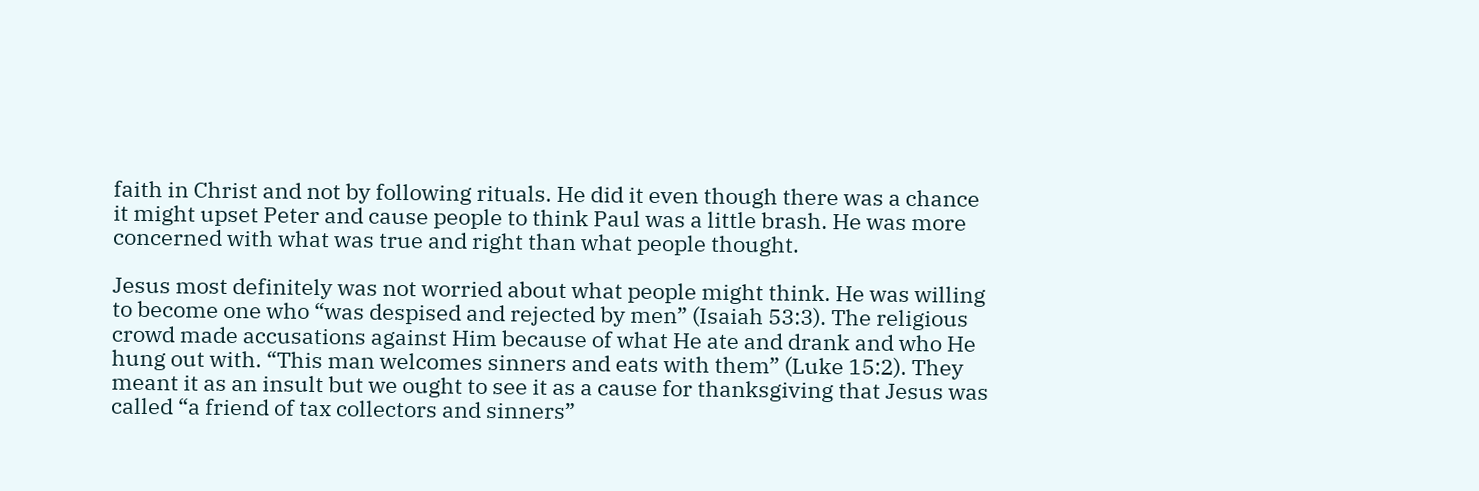faith in Christ and not by following rituals. He did it even though there was a chance it might upset Peter and cause people to think Paul was a little brash. He was more concerned with what was true and right than what people thought.

Jesus most definitely was not worried about what people might think. He was willing to become one who “was despised and rejected by men” (Isaiah 53:3). The religious crowd made accusations against Him because of what He ate and drank and who He hung out with. “This man welcomes sinners and eats with them” (Luke 15:2). They meant it as an insult but we ought to see it as a cause for thanksgiving that Jesus was called “a friend of tax collectors and sinners”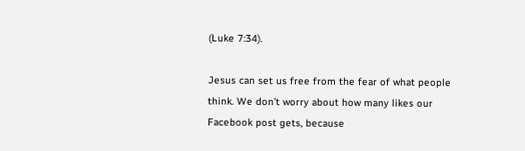(Luke 7:34).

Jesus can set us free from the fear of what people think. We don’t worry about how many likes our Facebook post gets, because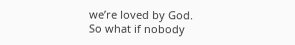we’re loved by God. So what if nobody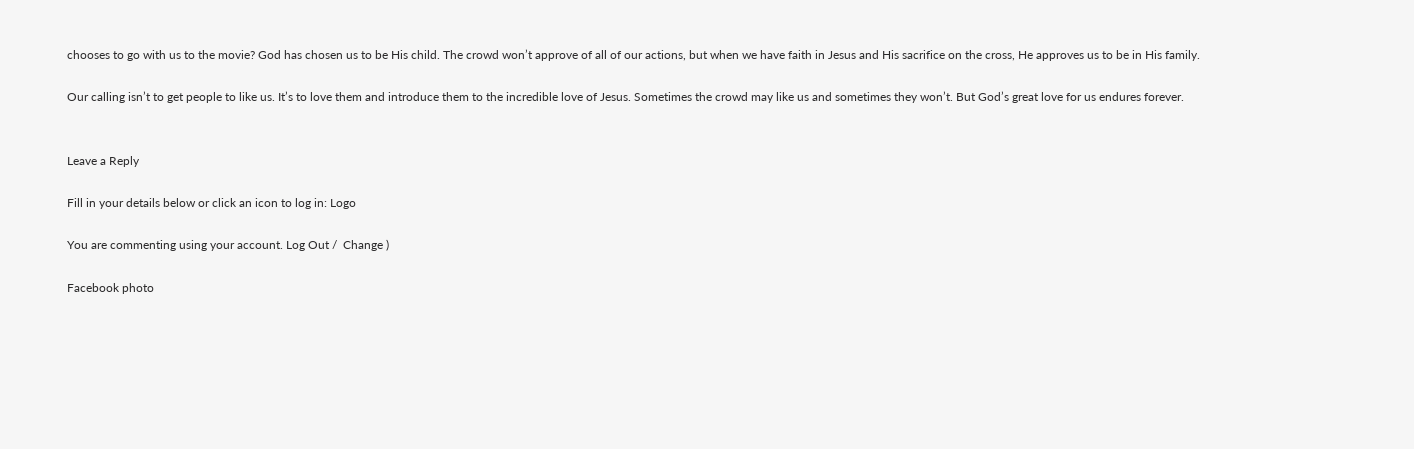chooses to go with us to the movie? God has chosen us to be His child. The crowd won’t approve of all of our actions, but when we have faith in Jesus and His sacrifice on the cross, He approves us to be in His family.

Our calling isn’t to get people to like us. It’s to love them and introduce them to the incredible love of Jesus. Sometimes the crowd may like us and sometimes they won’t. But God’s great love for us endures forever.


Leave a Reply

Fill in your details below or click an icon to log in: Logo

You are commenting using your account. Log Out /  Change )

Facebook photo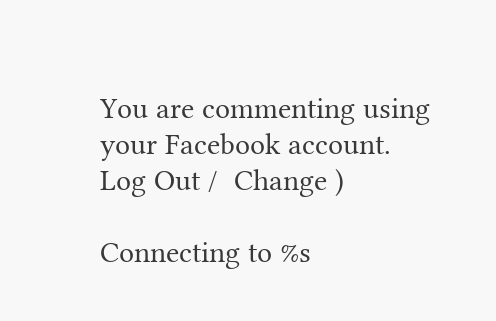You are commenting using your Facebook account. Log Out /  Change )

Connecting to %s